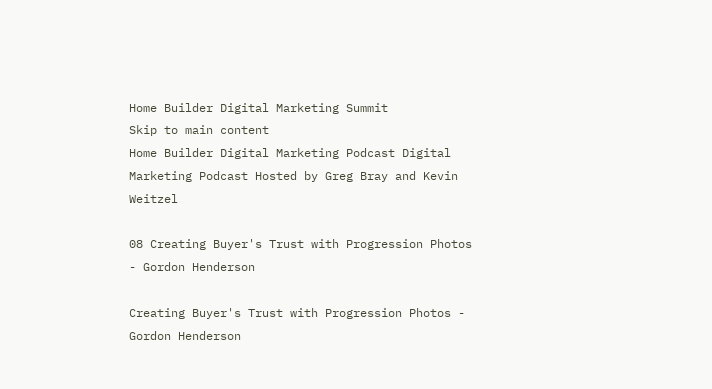Home Builder Digital Marketing Summit
Skip to main content
Home Builder Digital Marketing Podcast Digital Marketing Podcast Hosted by Greg Bray and Kevin Weitzel

08 Creating Buyer's Trust with Progression Photos - Gordon Henderson

Creating Buyer's Trust with Progression Photos - Gordon Henderson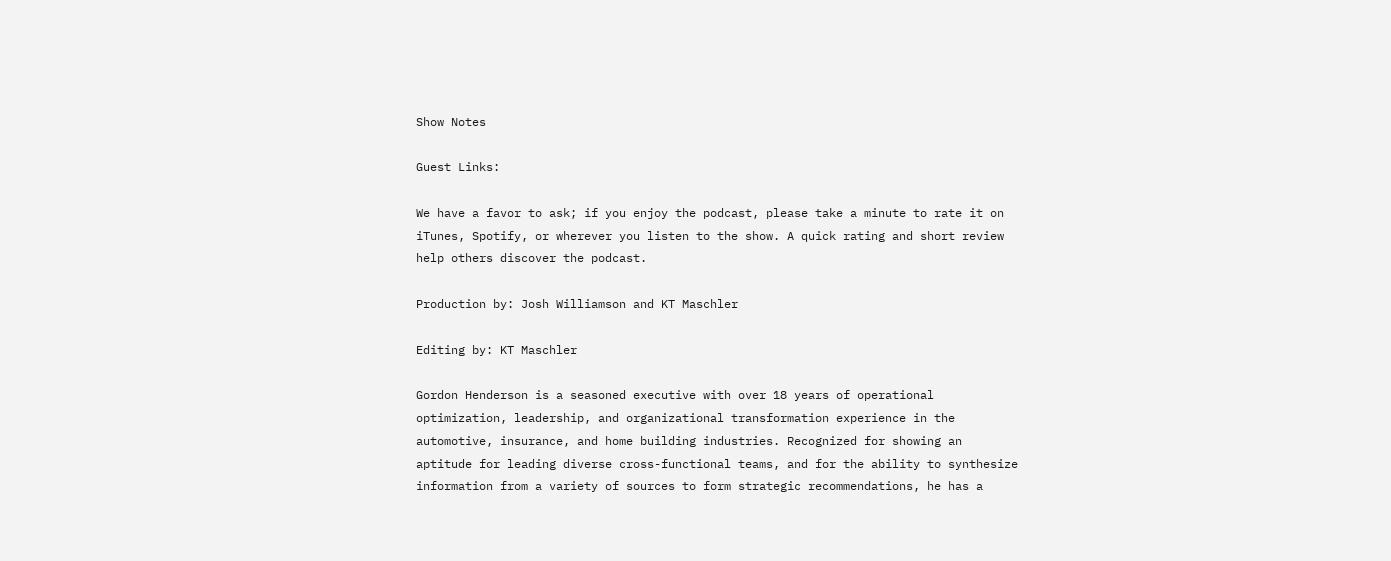Show Notes

Guest Links:

We have a favor to ask; if you enjoy the podcast, please take a minute to rate it on iTunes, Spotify, or wherever you listen to the show. A quick rating and short review help others discover the podcast.

Production by: Josh Williamson and KT Maschler

Editing by: KT Maschler

Gordon Henderson is a seasoned executive with over 18 years of operational optimization, leadership, and organizational transformation experience in the automotive, insurance, and home building industries. Recognized for showing an aptitude for leading diverse cross-functional teams, and for the ability to synthesize information from a variety of sources to form strategic recommendations, he has a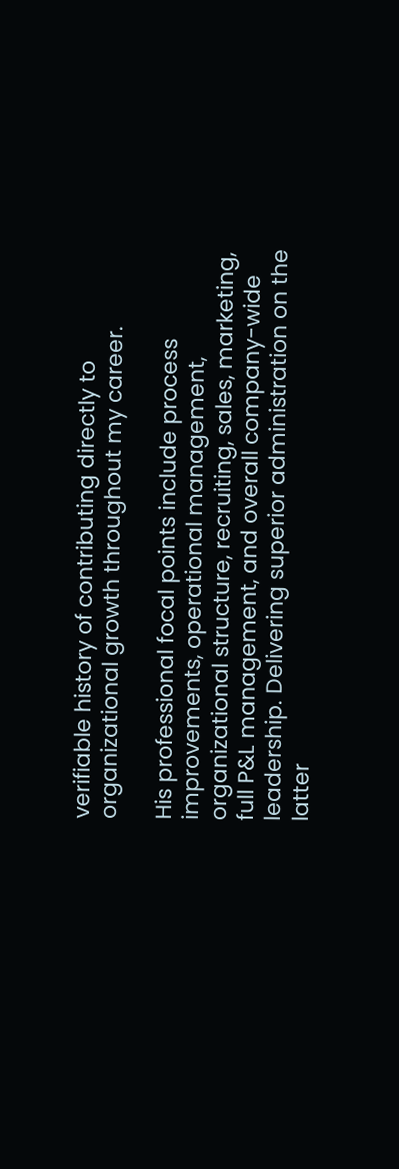verifiable history of contributing directly to organizational growth throughout my career.

His professional focal points include process improvements, operational management, organizational structure, recruiting, sales, marketing, full P&L management, and overall company-wide leadership. Delivering superior administration on the latter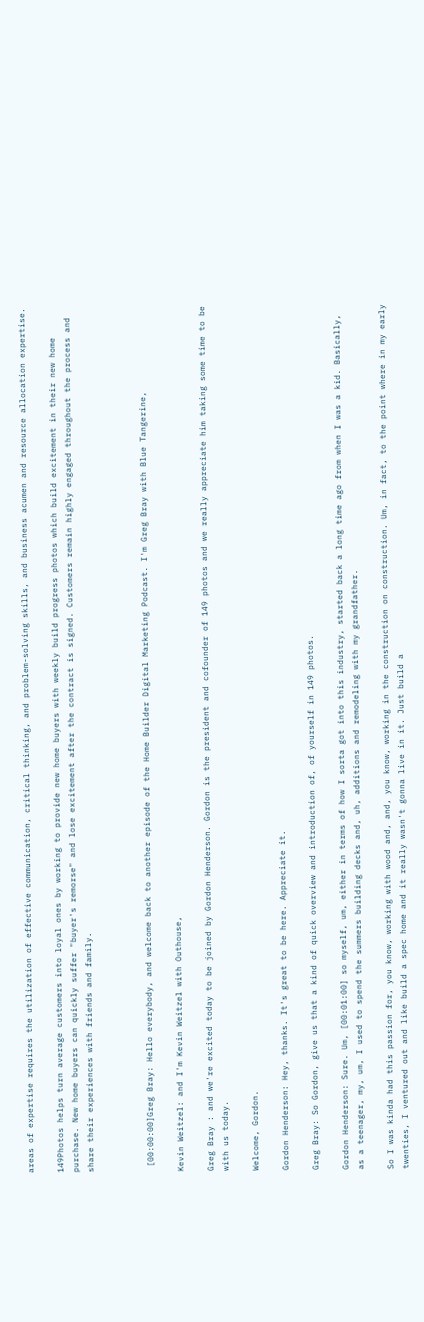areas of expertise requires the utilization of effective communication, critical thinking, and problem-solving skills, and business acumen and resource allocation expertise.

149Photos helps turn average customers into loyal ones by working to provide new home buyers with weekly build progress photos which build excitement in their new home purchase. New home buyers can quickly suffer "buyer's remorse" and lose excitement after the contract is signed. Customers remain highly engaged throughout the process and share their experiences with friends and family.



 [00:00:00]Greg Bray: Hello everybody, and welcome back to another episode of the Home Builder Digital Marketing Podcast. I'm Greg Bray with Blue Tangerine,

Kevin Weitzel: and I'm Kevin Weitzel with Outhouse,

Greg Bray : and we're excited today to be joined by Gordon Henderson. Gordon is the president and cofounder of 149 photos and we really appreciate him taking some time to be with us today.

Welcome, Gordon.

Gordon Henderson: Hey, thanks. It's great to be here. Appreciate it.

Greg Bray: So Gordon, give us that a kind of quick overview and introduction of, of yourself in 149 photos.

Gordon Henderson: Sure. Um, [00:01:00] so myself, um, either in terms of how I sorta got into this industry, started back a long time ago from when I was a kid. Basically, as a teenager, my, um, I used to spend the summers building decks and, uh, additions and remodeling with my grandfather.

So I was kinda had this passion for, you know, working with wood and, and, you know, working in the construction on construction. Um, in fact, to the point where in my early twenties, I ventured out and like build a spec home and it really wasn't gonna live in it. Just build a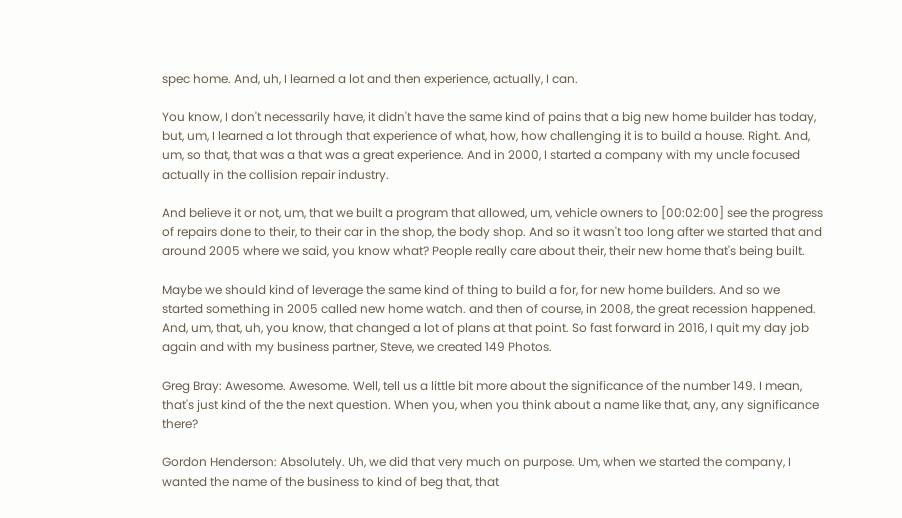spec home. And, uh, I learned a lot and then experience, actually, I can.

You know, I don't necessarily have, it didn't have the same kind of pains that a big new home builder has today, but, um, I learned a lot through that experience of what, how, how challenging it is to build a house. Right. And, um, so that, that was a that was a great experience. And in 2000, I started a company with my uncle focused actually in the collision repair industry.

And believe it or not, um, that we built a program that allowed, um, vehicle owners to [00:02:00] see the progress of repairs done to their, to their car in the shop, the body shop. And so it wasn't too long after we started that and around 2005 where we said, you know what? People really care about their, their new home that's being built.

Maybe we should kind of leverage the same kind of thing to build a for, for new home builders. And so we started something in 2005 called new home watch. and then of course, in 2008, the great recession happened. And, um, that, uh, you know, that changed a lot of plans at that point. So fast forward in 2016, I quit my day job again and with my business partner, Steve, we created 149 Photos.

Greg Bray: Awesome. Awesome. Well, tell us a little bit more about the significance of the number 149. I mean, that's just kind of the the next question. When you, when you think about a name like that, any, any significance there?

Gordon Henderson: Absolutely. Uh, we did that very much on purpose. Um, when we started the company, I wanted the name of the business to kind of beg that, that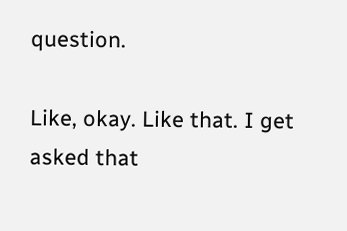question.

Like, okay. Like that. I get asked that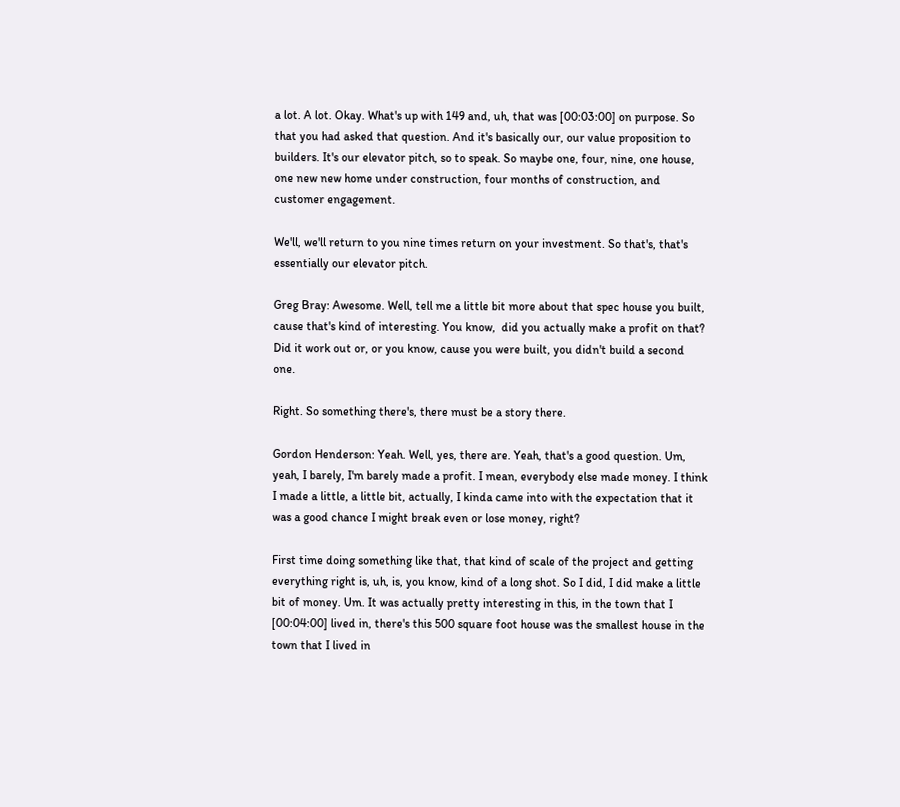a lot. A lot. Okay. What's up with 149 and, uh, that was [00:03:00] on purpose. So that you had asked that question. And it's basically our, our value proposition to builders. It's our elevator pitch, so to speak. So maybe one, four, nine, one house, one new new home under construction, four months of construction, and customer engagement.

We'll, we'll return to you nine times return on your investment. So that's, that's essentially our elevator pitch.

Greg Bray: Awesome. Well, tell me a little bit more about that spec house you built, cause that's kind of interesting. You know,  did you actually make a profit on that? Did it work out or, or you know, cause you were built, you didn't build a second one.

Right. So something there's, there must be a story there.

Gordon Henderson: Yeah. Well, yes, there are. Yeah, that's a good question. Um, yeah, I barely, I'm barely made a profit. I mean, everybody else made money. I think I made a little, a little bit, actually, I kinda came into with the expectation that it was a good chance I might break even or lose money, right?

First time doing something like that, that kind of scale of the project and getting everything right is, uh, is, you know, kind of a long shot. So I did, I did make a little bit of money. Um. It was actually pretty interesting in this, in the town that I [00:04:00] lived in, there's this 500 square foot house was the smallest house in the town that I lived in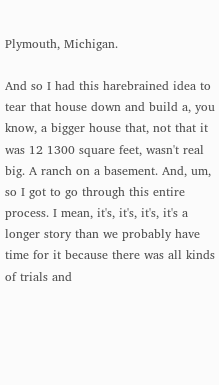Plymouth, Michigan.

And so I had this harebrained idea to tear that house down and build a, you know, a bigger house that, not that it was 12 1300 square feet, wasn't real big. A ranch on a basement. And, um, so I got to go through this entire process. I mean, it's, it's, it's, it's a longer story than we probably have time for it because there was all kinds of trials and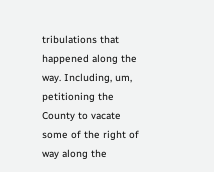tribulations that happened along the way. Including, um, petitioning the County to vacate some of the right of way along the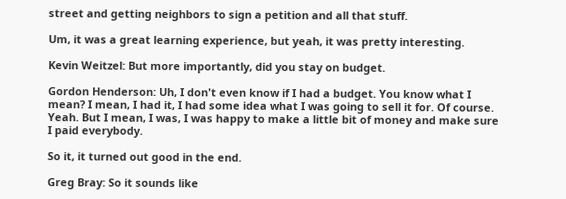street and getting neighbors to sign a petition and all that stuff.

Um, it was a great learning experience, but yeah, it was pretty interesting.

Kevin Weitzel: But more importantly, did you stay on budget.

Gordon Henderson: Uh, I don't even know if I had a budget. You know what I mean? I mean, I had it, I had some idea what I was going to sell it for. Of course. Yeah. But I mean, I was, I was happy to make a little bit of money and make sure I paid everybody.

So it, it turned out good in the end.

Greg Bray: So it sounds like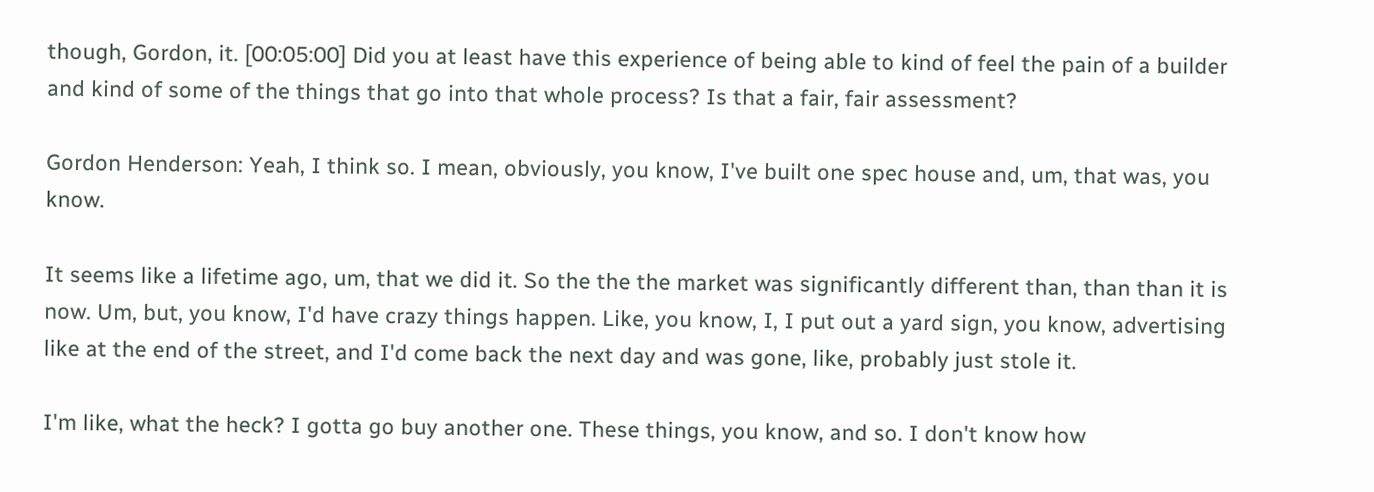though, Gordon, it. [00:05:00] Did you at least have this experience of being able to kind of feel the pain of a builder and kind of some of the things that go into that whole process? Is that a fair, fair assessment?

Gordon Henderson: Yeah, I think so. I mean, obviously, you know, I've built one spec house and, um, that was, you know.

It seems like a lifetime ago, um, that we did it. So the the the market was significantly different than, than than it is now. Um, but, you know, I'd have crazy things happen. Like, you know, I, I put out a yard sign, you know, advertising like at the end of the street, and I'd come back the next day and was gone, like, probably just stole it.

I'm like, what the heck? I gotta go buy another one. These things, you know, and so. I don't know how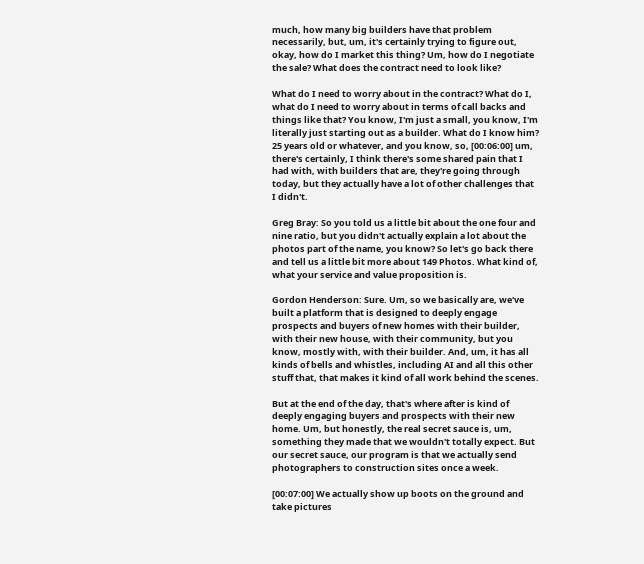much, how many big builders have that problem necessarily, but, um, it's certainly trying to figure out, okay, how do I market this thing? Um, how do I negotiate the sale? What does the contract need to look like?

What do I need to worry about in the contract? What do I, what do I need to worry about in terms of call backs and things like that? You know, I'm just a small, you know, I'm literally just starting out as a builder. What do I know him? 25 years old or whatever, and you know, so, [00:06:00] um, there's certainly, I think there's some shared pain that I had with, with builders that are, they're going through today, but they actually have a lot of other challenges that I didn't.

Greg Bray: So you told us a little bit about the one four and nine ratio, but you didn't actually explain a lot about the photos part of the name, you know? So let's go back there and tell us a little bit more about 149 Photos. What kind of, what your service and value proposition is.

Gordon Henderson: Sure. Um, so we basically are, we've built a platform that is designed to deeply engage prospects and buyers of new homes with their builder, with their new house, with their community, but you know, mostly with, with their builder. And, um, it has all kinds of bells and whistles, including AI and all this other stuff that, that makes it kind of all work behind the scenes.

But at the end of the day, that's where after is kind of deeply engaging buyers and prospects with their new home. Um, but honestly, the real secret sauce is, um, something they made that we wouldn't totally expect. But our secret sauce, our program is that we actually send photographers to construction sites once a week.

[00:07:00] We actually show up boots on the ground and take pictures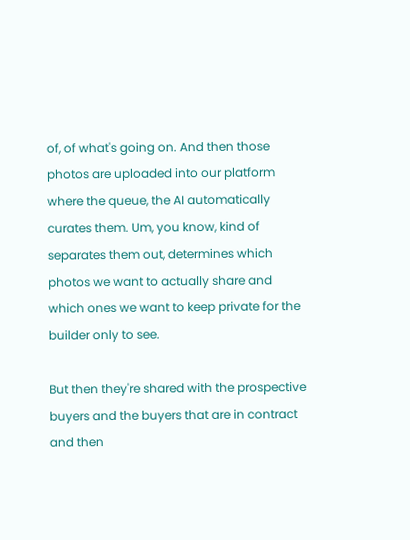of, of what's going on. And then those photos are uploaded into our platform where the queue, the AI automatically curates them. Um, you know, kind of separates them out, determines which photos we want to actually share and which ones we want to keep private for the builder only to see.

But then they're shared with the prospective buyers and the buyers that are in contract and then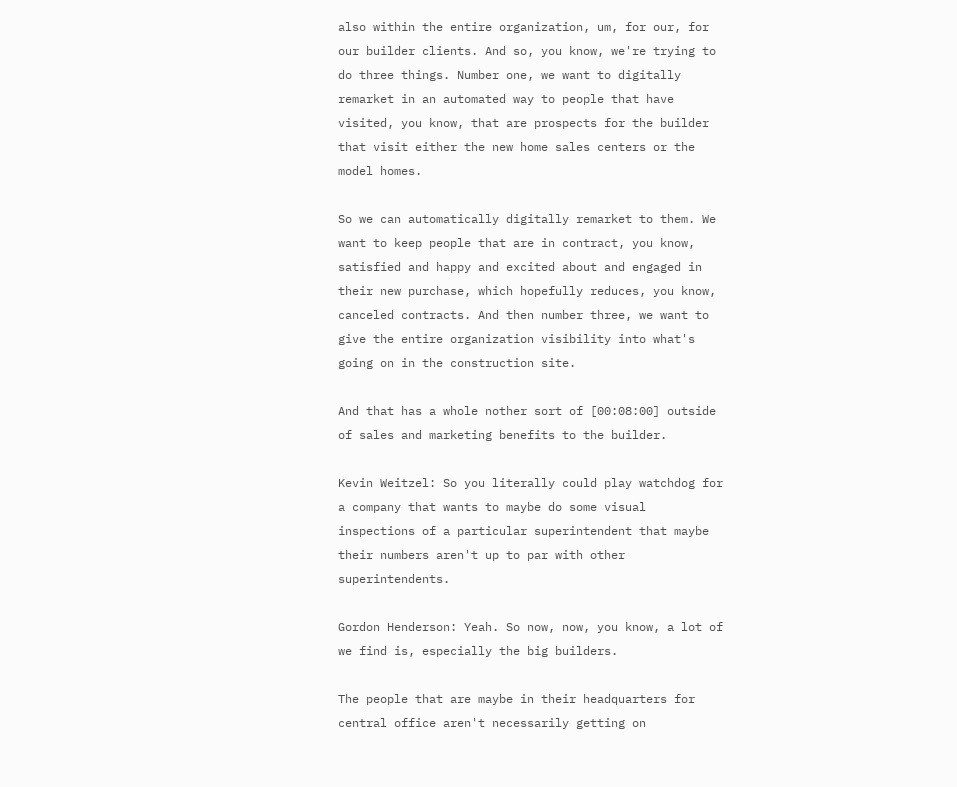also within the entire organization, um, for our, for our builder clients. And so, you know, we're trying to do three things. Number one, we want to digitally remarket in an automated way to people that have visited, you know, that are prospects for the builder that visit either the new home sales centers or the model homes.

So we can automatically digitally remarket to them. We want to keep people that are in contract, you know, satisfied and happy and excited about and engaged in their new purchase, which hopefully reduces, you know, canceled contracts. And then number three, we want to give the entire organization visibility into what's going on in the construction site.

And that has a whole nother sort of [00:08:00] outside of sales and marketing benefits to the builder.

Kevin Weitzel: So you literally could play watchdog for a company that wants to maybe do some visual inspections of a particular superintendent that maybe their numbers aren't up to par with other superintendents.

Gordon Henderson: Yeah. So now, now, you know, a lot of we find is, especially the big builders.

The people that are maybe in their headquarters for central office aren't necessarily getting on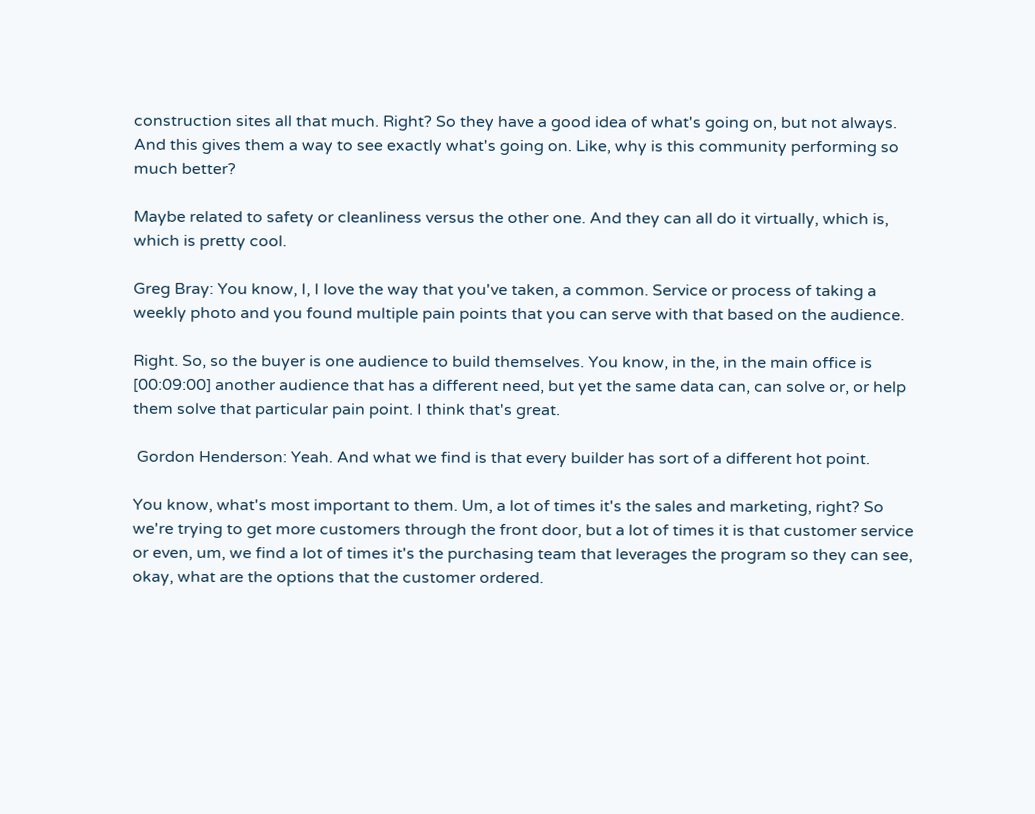construction sites all that much. Right? So they have a good idea of what's going on, but not always. And this gives them a way to see exactly what's going on. Like, why is this community performing so much better?

Maybe related to safety or cleanliness versus the other one. And they can all do it virtually, which is, which is pretty cool.

Greg Bray: You know, I, I love the way that you've taken, a common. Service or process of taking a weekly photo and you found multiple pain points that you can serve with that based on the audience.

Right. So, so the buyer is one audience to build themselves. You know, in the, in the main office is [00:09:00] another audience that has a different need, but yet the same data can, can solve or, or help them solve that particular pain point. I think that's great.

 Gordon Henderson: Yeah. And what we find is that every builder has sort of a different hot point.

You know, what's most important to them. Um, a lot of times it's the sales and marketing, right? So we're trying to get more customers through the front door, but a lot of times it is that customer service or even, um, we find a lot of times it's the purchasing team that leverages the program so they can see, okay, what are the options that the customer ordered.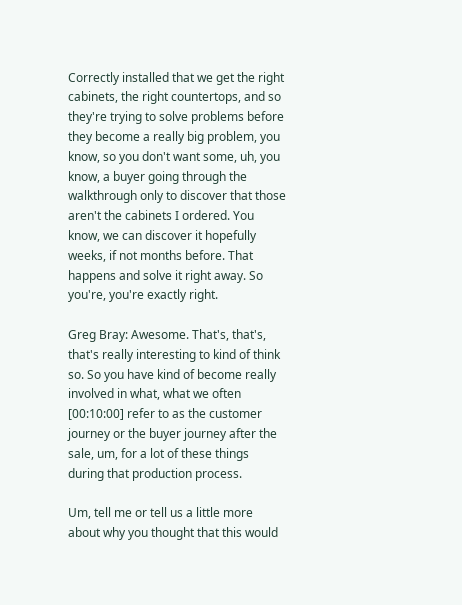Correctly installed that we get the right cabinets, the right countertops, and so they're trying to solve problems before they become a really big problem, you know, so you don't want some, uh, you know, a buyer going through the walkthrough only to discover that those aren't the cabinets I ordered. You know, we can discover it hopefully weeks, if not months before. That happens and solve it right away. So you're, you're exactly right.

Greg Bray: Awesome. That's, that's, that's really interesting to kind of think so. So you have kind of become really involved in what, what we often [00:10:00] refer to as the customer journey or the buyer journey after the sale, um, for a lot of these things during that production process.

Um, tell me or tell us a little more about why you thought that this would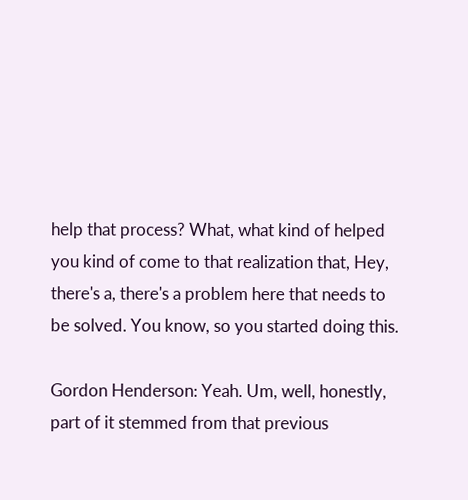help that process? What, what kind of helped you kind of come to that realization that, Hey, there's a, there's a problem here that needs to be solved. You know, so you started doing this.

Gordon Henderson: Yeah. Um, well, honestly, part of it stemmed from that previous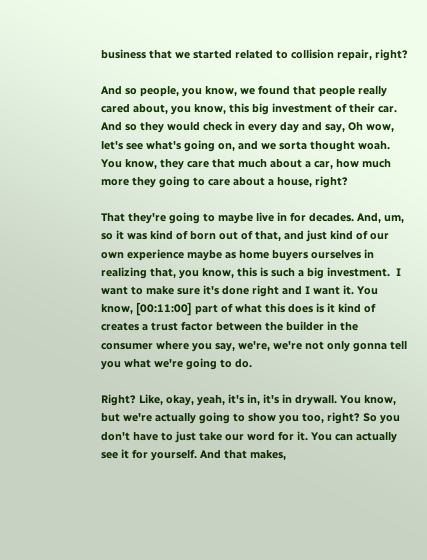business that we started related to collision repair, right?

And so people, you know, we found that people really cared about, you know, this big investment of their car. And so they would check in every day and say, Oh wow, let's see what's going on, and we sorta thought woah. You know, they care that much about a car, how much more they going to care about a house, right?

That they're going to maybe live in for decades. And, um, so it was kind of born out of that, and just kind of our own experience maybe as home buyers ourselves in realizing that, you know, this is such a big investment.  I want to make sure it's done right and I want it. You know, [00:11:00] part of what this does is it kind of creates a trust factor between the builder in the consumer where you say, we're, we're not only gonna tell you what we're going to do.

Right? Like, okay, yeah, it's in, it's in drywall. You know, but we're actually going to show you too, right? So you don't have to just take our word for it. You can actually see it for yourself. And that makes,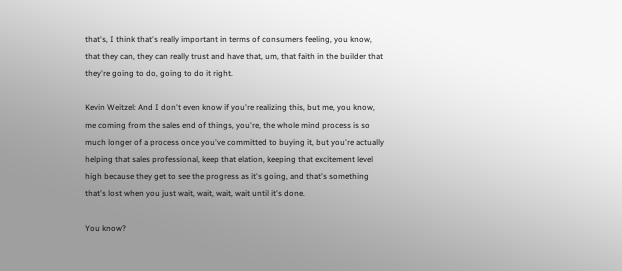that's, I think that's really important in terms of consumers feeling, you know, that they can, they can really trust and have that, um, that faith in the builder that they're going to do, going to do it right.

Kevin Weitzel: And I don't even know if you're realizing this, but me, you know, me coming from the sales end of things, you're, the whole mind process is so much longer of a process once you've committed to buying it, but you're actually helping that sales professional, keep that elation, keeping that excitement level high because they get to see the progress as it's going, and that's something that's lost when you just wait, wait, wait, wait until it's done.

You know?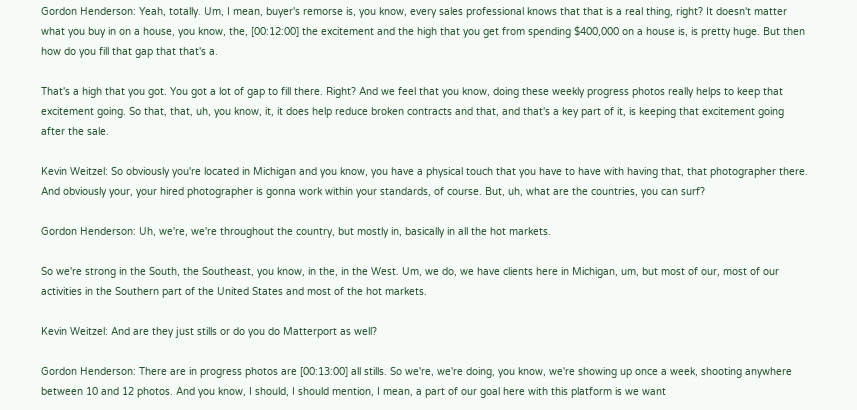Gordon Henderson: Yeah, totally. Um, I mean, buyer's remorse is, you know, every sales professional knows that that is a real thing, right? It doesn't matter what you buy in on a house, you know, the, [00:12:00] the excitement and the high that you get from spending $400,000 on a house is, is pretty huge. But then how do you fill that gap that that's a.

That's a high that you got. You got a lot of gap to fill there. Right? And we feel that you know, doing these weekly progress photos really helps to keep that excitement going. So that, that, uh, you know, it, it does help reduce broken contracts and that, and that's a key part of it, is keeping that excitement going after the sale.

Kevin Weitzel: So obviously you're located in Michigan and you know, you have a physical touch that you have to have with having that, that photographer there. And obviously your, your hired photographer is gonna work within your standards, of course. But, uh, what are the countries, you can surf?

Gordon Henderson: Uh, we're, we're throughout the country, but mostly in, basically in all the hot markets.

So we're strong in the South, the Southeast, you know, in the, in the West. Um, we do, we have clients here in Michigan, um, but most of our, most of our activities in the Southern part of the United States and most of the hot markets.

Kevin Weitzel: And are they just stills or do you do Matterport as well?

Gordon Henderson: There are in progress photos are [00:13:00] all stills. So we're, we're doing, you know, we're showing up once a week, shooting anywhere between 10 and 12 photos. And you know, I should, I should mention, I mean, a part of our goal here with this platform is we want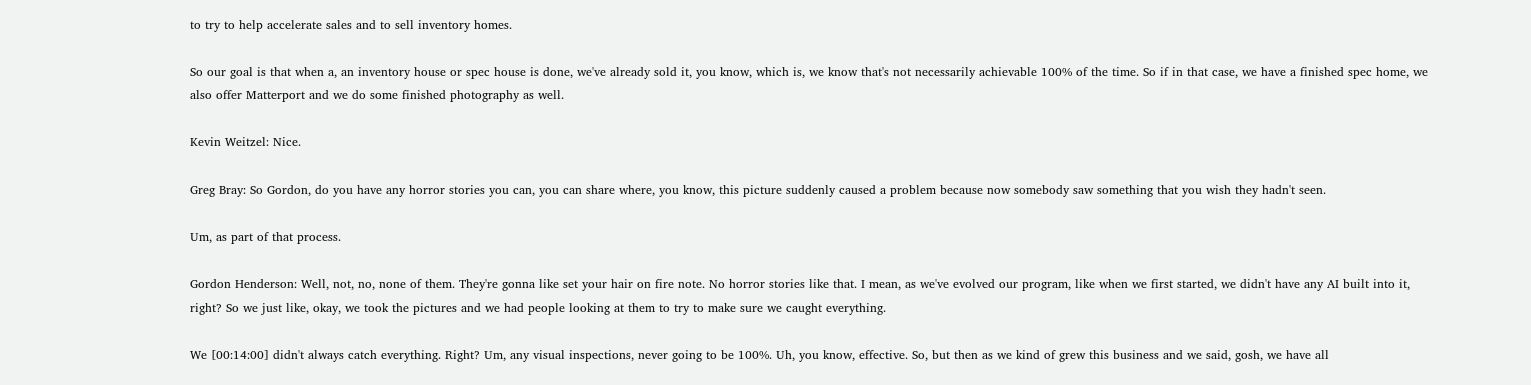to try to help accelerate sales and to sell inventory homes.

So our goal is that when a, an inventory house or spec house is done, we've already sold it, you know, which is, we know that's not necessarily achievable 100% of the time. So if in that case, we have a finished spec home, we also offer Matterport and we do some finished photography as well.

Kevin Weitzel: Nice.

Greg Bray: So Gordon, do you have any horror stories you can, you can share where, you know, this picture suddenly caused a problem because now somebody saw something that you wish they hadn't seen.

Um, as part of that process.

Gordon Henderson: Well, not, no, none of them. They're gonna like set your hair on fire note. No horror stories like that. I mean, as we've evolved our program, like when we first started, we didn't have any AI built into it, right? So we just like, okay, we took the pictures and we had people looking at them to try to make sure we caught everything.

We [00:14:00] didn't always catch everything. Right? Um, any visual inspections, never going to be 100%. Uh, you know, effective. So, but then as we kind of grew this business and we said, gosh, we have all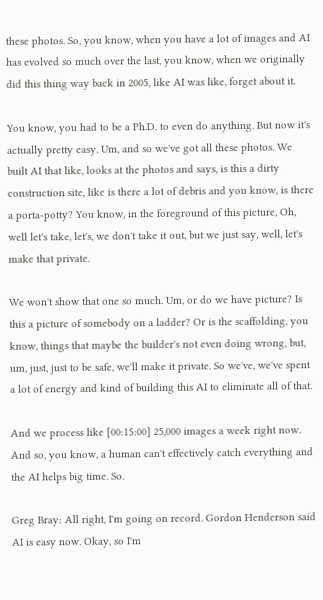these photos. So, you know, when you have a lot of images and AI has evolved so much over the last, you know, when we originally did this thing way back in 2005, like AI was like, forget about it.

You know, you had to be a Ph.D. to even do anything. But now it's actually pretty easy. Um, and so we've got all these photos. We built AI that like, looks at the photos and says, is this a dirty construction site, like is there a lot of debris and you know, is there a porta-potty? You know, in the foreground of this picture, Oh, well let's take, let's, we don't take it out, but we just say, well, let's make that private.

We won't show that one so much. Um, or do we have picture? Is this a picture of somebody on a ladder? Or is the scaffolding, you know, things that maybe the builder's not even doing wrong, but, um, just, just to be safe, we'll make it private. So we've, we've spent a lot of energy and kind of building this AI to eliminate all of that.

And we process like [00:15:00] 25,000 images a week right now. And so, you know, a human can't effectively catch everything and the AI helps big time. So.

Greg Bray: All right, I'm going on record. Gordon Henderson said AI is easy now. Okay, so I'm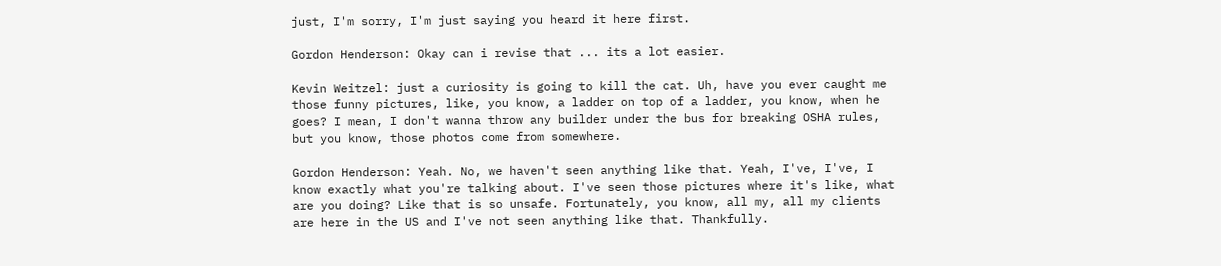just, I'm sorry, I'm just saying you heard it here first.

Gordon Henderson: Okay can i revise that ... its a lot easier.

Kevin Weitzel: just a curiosity is going to kill the cat. Uh, have you ever caught me those funny pictures, like, you know, a ladder on top of a ladder, you know, when he goes? I mean, I don't wanna throw any builder under the bus for breaking OSHA rules, but you know, those photos come from somewhere.

Gordon Henderson: Yeah. No, we haven't seen anything like that. Yeah, I've, I've, I know exactly what you're talking about. I've seen those pictures where it's like, what are you doing? Like that is so unsafe. Fortunately, you know, all my, all my clients are here in the US and I've not seen anything like that. Thankfully.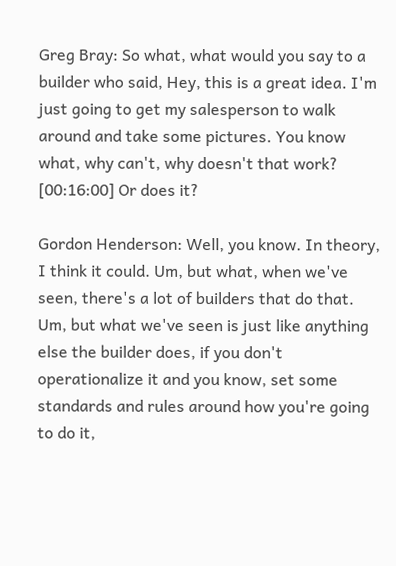Greg Bray: So what, what would you say to a builder who said, Hey, this is a great idea. I'm just going to get my salesperson to walk around and take some pictures. You know what, why can't, why doesn't that work? [00:16:00] Or does it?

Gordon Henderson: Well, you know. In theory, I think it could. Um, but what, when we've seen, there's a lot of builders that do that. Um, but what we've seen is just like anything else the builder does, if you don't operationalize it and you know, set some standards and rules around how you're going to do it,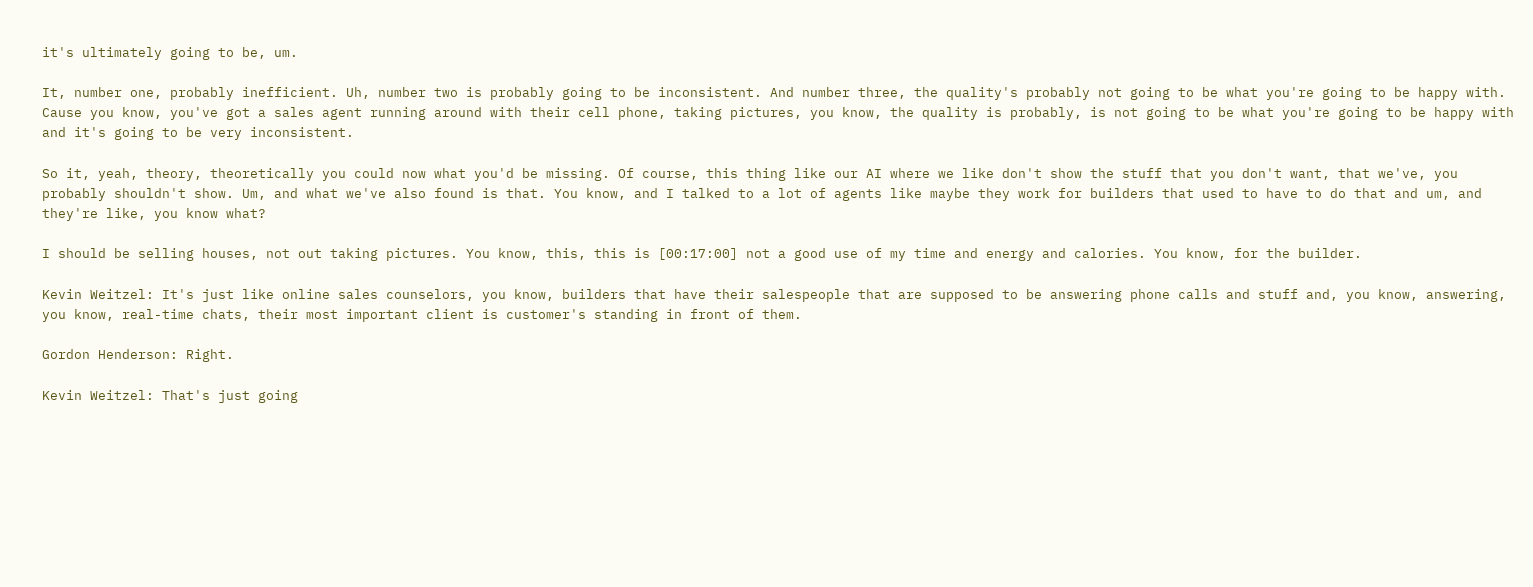it's ultimately going to be, um.

It, number one, probably inefficient. Uh, number two is probably going to be inconsistent. And number three, the quality's probably not going to be what you're going to be happy with. Cause you know, you've got a sales agent running around with their cell phone, taking pictures, you know, the quality is probably, is not going to be what you're going to be happy with and it's going to be very inconsistent.

So it, yeah, theory, theoretically you could now what you'd be missing. Of course, this thing like our AI where we like don't show the stuff that you don't want, that we've, you probably shouldn't show. Um, and what we've also found is that. You know, and I talked to a lot of agents like maybe they work for builders that used to have to do that and um, and they're like, you know what?

I should be selling houses, not out taking pictures. You know, this, this is [00:17:00] not a good use of my time and energy and calories. You know, for the builder.

Kevin Weitzel: It's just like online sales counselors, you know, builders that have their salespeople that are supposed to be answering phone calls and stuff and, you know, answering, you know, real-time chats, their most important client is customer's standing in front of them.

Gordon Henderson: Right.

Kevin Weitzel: That's just going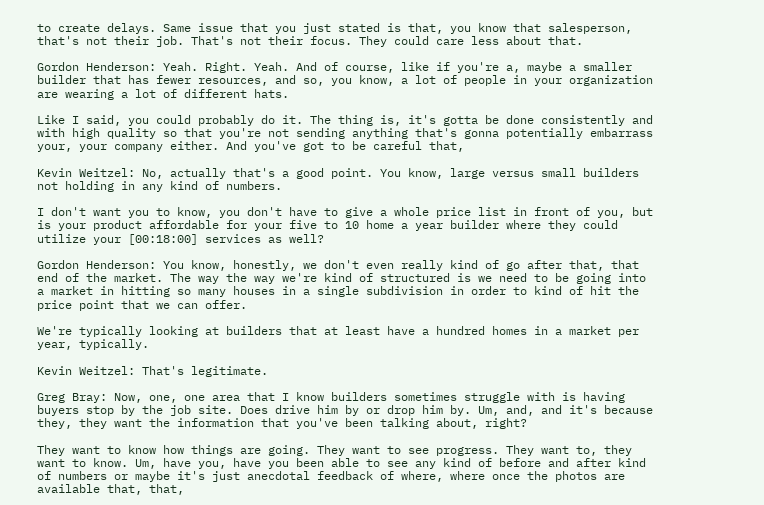to create delays. Same issue that you just stated is that, you know that salesperson, that's not their job. That's not their focus. They could care less about that.

Gordon Henderson: Yeah. Right. Yeah. And of course, like if you're a, maybe a smaller builder that has fewer resources, and so, you know, a lot of people in your organization are wearing a lot of different hats.

Like I said, you could probably do it. The thing is, it's gotta be done consistently and with high quality so that you're not sending anything that's gonna potentially embarrass your, your company either. And you've got to be careful that,

Kevin Weitzel: No, actually that's a good point. You know, large versus small builders not holding in any kind of numbers.

I don't want you to know, you don't have to give a whole price list in front of you, but is your product affordable for your five to 10 home a year builder where they could utilize your [00:18:00] services as well?

Gordon Henderson: You know, honestly, we don't even really kind of go after that, that end of the market. The way the way we're kind of structured is we need to be going into a market in hitting so many houses in a single subdivision in order to kind of hit the price point that we can offer.

We're typically looking at builders that at least have a hundred homes in a market per year, typically.

Kevin Weitzel: That's legitimate.

Greg Bray: Now, one, one area that I know builders sometimes struggle with is having buyers stop by the job site. Does drive him by or drop him by. Um, and, and it's because they, they want the information that you've been talking about, right?

They want to know how things are going. They want to see progress. They want to, they want to know. Um, have you, have you been able to see any kind of before and after kind of numbers or maybe it's just anecdotal feedback of where, where once the photos are available that, that,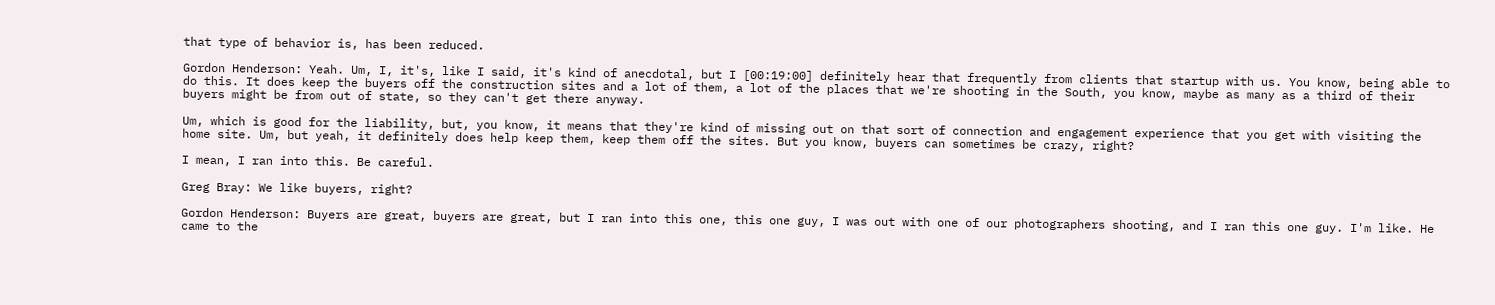that type of behavior is, has been reduced.

Gordon Henderson: Yeah. Um, I, it's, like I said, it's kind of anecdotal, but I [00:19:00] definitely hear that frequently from clients that startup with us. You know, being able to do this. It does keep the buyers off the construction sites and a lot of them, a lot of the places that we're shooting in the South, you know, maybe as many as a third of their buyers might be from out of state, so they can't get there anyway.

Um, which is good for the liability, but, you know, it means that they're kind of missing out on that sort of connection and engagement experience that you get with visiting the home site. Um, but yeah, it definitely does help keep them, keep them off the sites. But you know, buyers can sometimes be crazy, right?

I mean, I ran into this. Be careful.

Greg Bray: We like buyers, right?

Gordon Henderson: Buyers are great, buyers are great, but I ran into this one, this one guy, I was out with one of our photographers shooting, and I ran this one guy. I'm like. He came to the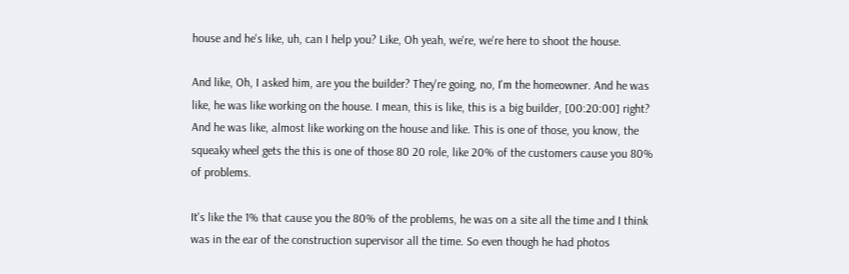house and he's like, uh, can I help you? Like, Oh yeah, we're, we're here to shoot the house.

And like, Oh, I asked him, are you the builder? They're going, no, I'm the homeowner. And he was like, he was like working on the house. I mean, this is like, this is a big builder, [00:20:00] right? And he was like, almost like working on the house and like. This is one of those, you know, the squeaky wheel gets the this is one of those 80 20 role, like 20% of the customers cause you 80% of problems.

It's like the 1% that cause you the 80% of the problems, he was on a site all the time and I think was in the ear of the construction supervisor all the time. So even though he had photos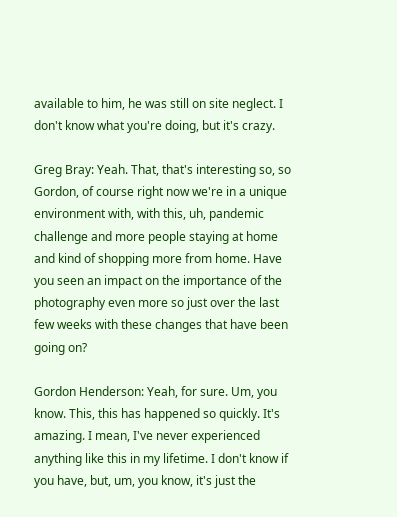available to him, he was still on site neglect. I don't know what you're doing, but it's crazy.

Greg Bray: Yeah. That, that's interesting so, so Gordon, of course right now we're in a unique environment with, with this, uh, pandemic challenge and more people staying at home and kind of shopping more from home. Have you seen an impact on the importance of the photography even more so just over the last few weeks with these changes that have been going on?

Gordon Henderson: Yeah, for sure. Um, you know. This, this has happened so quickly. It's amazing. I mean, I've never experienced anything like this in my lifetime. I don't know if you have, but, um, you know, it's just the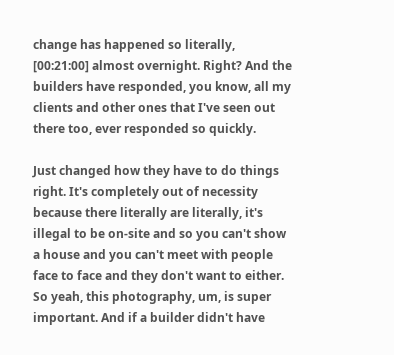change has happened so literally, [00:21:00] almost overnight. Right? And the builders have responded, you know, all my clients and other ones that I've seen out there too, ever responded so quickly.

Just changed how they have to do things right. It's completely out of necessity because there literally are literally, it's illegal to be on-site and so you can't show a house and you can't meet with people face to face and they don't want to either. So yeah, this photography, um, is super important. And if a builder didn't have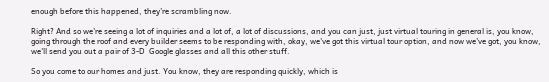enough before this happened, they're scrambling now.

Right? And so we're seeing a lot of inquiries and a lot of, a lot of discussions, and you can just, just virtual touring in general is, you know, going through the roof and every builder seems to be responding with, okay, we've got this virtual tour option, and now we've got, you know, we'll send you out a pair of 3-D  Google glasses and all this other stuff.

So you come to our homes and just. You know, they are responding quickly, which is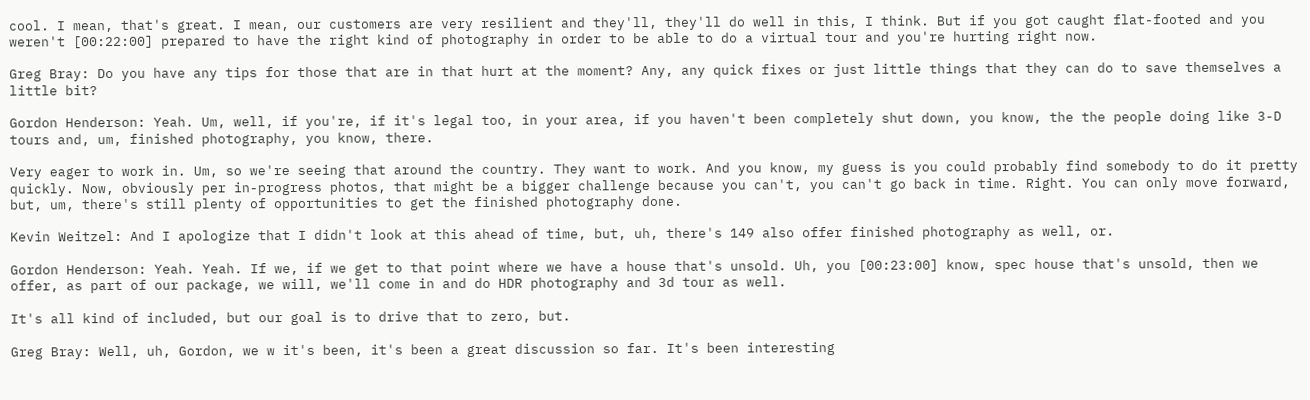cool. I mean, that's great. I mean, our customers are very resilient and they'll, they'll do well in this, I think. But if you got caught flat-footed and you weren't [00:22:00] prepared to have the right kind of photography in order to be able to do a virtual tour and you're hurting right now.

Greg Bray: Do you have any tips for those that are in that hurt at the moment? Any, any quick fixes or just little things that they can do to save themselves a little bit?

Gordon Henderson: Yeah. Um, well, if you're, if it's legal too, in your area, if you haven't been completely shut down, you know, the the people doing like 3-D tours and, um, finished photography, you know, there.

Very eager to work in. Um, so we're seeing that around the country. They want to work. And you know, my guess is you could probably find somebody to do it pretty quickly. Now, obviously per in-progress photos, that might be a bigger challenge because you can't, you can't go back in time. Right. You can only move forward, but, um, there's still plenty of opportunities to get the finished photography done.

Kevin Weitzel: And I apologize that I didn't look at this ahead of time, but, uh, there's 149 also offer finished photography as well, or.

Gordon Henderson: Yeah. Yeah. If we, if we get to that point where we have a house that's unsold. Uh, you [00:23:00] know, spec house that's unsold, then we offer, as part of our package, we will, we'll come in and do HDR photography and 3d tour as well.

It's all kind of included, but our goal is to drive that to zero, but.

Greg Bray: Well, uh, Gordon, we w it's been, it's been a great discussion so far. It's been interesting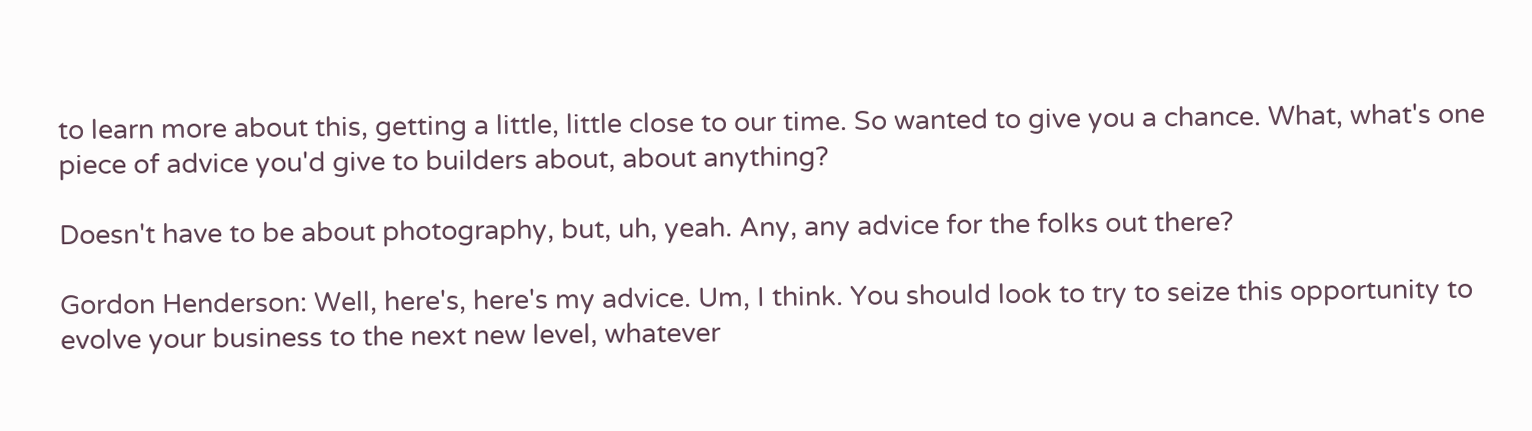to learn more about this, getting a little, little close to our time. So wanted to give you a chance. What, what's one piece of advice you'd give to builders about, about anything?

Doesn't have to be about photography, but, uh, yeah. Any, any advice for the folks out there?

Gordon Henderson: Well, here's, here's my advice. Um, I think. You should look to try to seize this opportunity to evolve your business to the next new level, whatever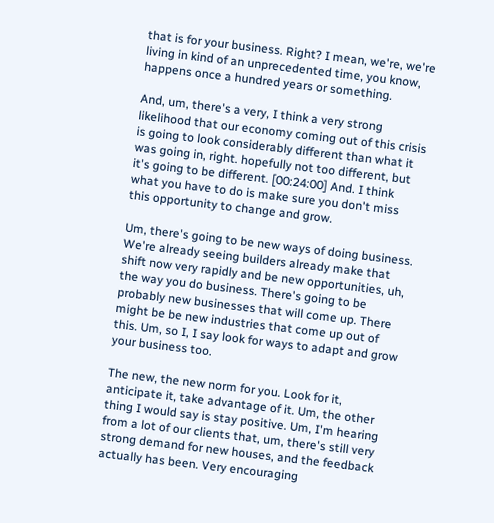that is for your business. Right? I mean, we're, we're living in kind of an unprecedented time, you know, happens once a hundred years or something.

And, um, there's a very, I think a very strong likelihood that our economy coming out of this crisis is going to look considerably different than what it was going in, right. hopefully not too different, but it's going to be different. [00:24:00] And. I think what you have to do is make sure you don't miss this opportunity to change and grow.

Um, there's going to be new ways of doing business. We're already seeing builders already make that shift now very rapidly and be new opportunities, uh, the way you do business. There's going to be probably new businesses that will come up. There might be be new industries that come up out of this. Um, so I, I say look for ways to adapt and grow your business too.

The new, the new norm for you. Look for it, anticipate it, take advantage of it. Um, the other thing I would say is stay positive. Um, I'm hearing from a lot of our clients that, um, there's still very strong demand for new houses, and the feedback actually has been. Very encouraging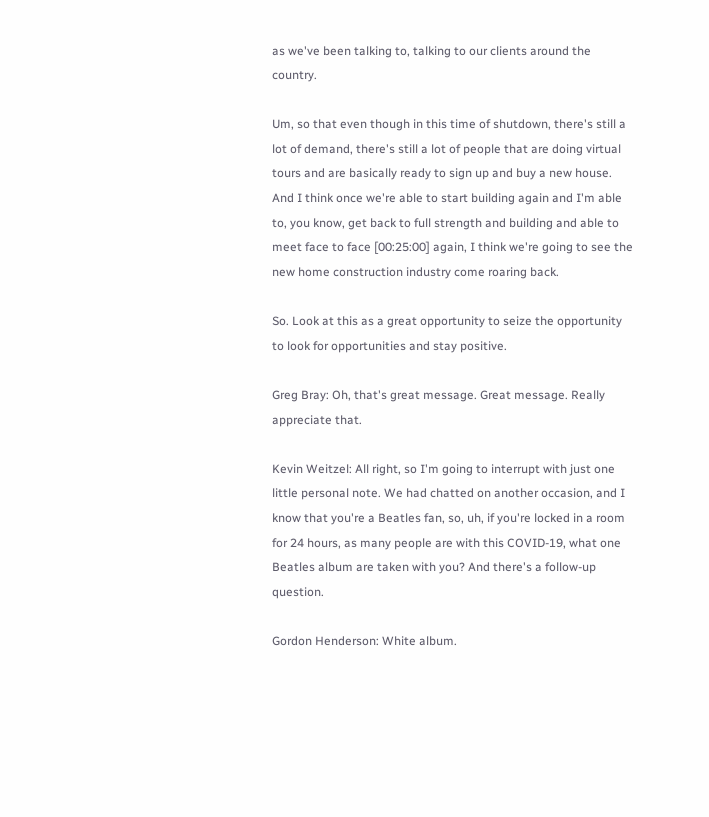as we've been talking to, talking to our clients around the country.

Um, so that even though in this time of shutdown, there's still a lot of demand, there's still a lot of people that are doing virtual tours and are basically ready to sign up and buy a new house. And I think once we're able to start building again and I'm able to, you know, get back to full strength and building and able to meet face to face [00:25:00] again, I think we're going to see the new home construction industry come roaring back.

So. Look at this as a great opportunity to seize the opportunity to look for opportunities and stay positive.

Greg Bray: Oh, that's great message. Great message. Really appreciate that.

Kevin Weitzel: All right, so I'm going to interrupt with just one little personal note. We had chatted on another occasion, and I know that you're a Beatles fan, so, uh, if you're locked in a room for 24 hours, as many people are with this COVID-19, what one Beatles album are taken with you? And there's a follow-up question.

Gordon Henderson: White album.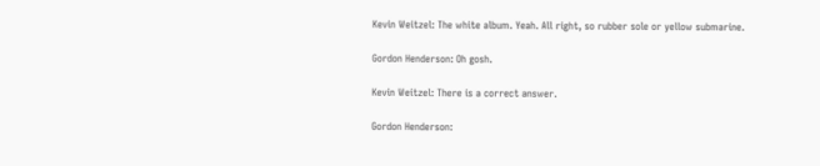Kevin Weitzel: The white album. Yeah. All right, so rubber sole or yellow submarine.

Gordon Henderson: Oh gosh.

Kevin Weitzel: There is a correct answer.

Gordon Henderson: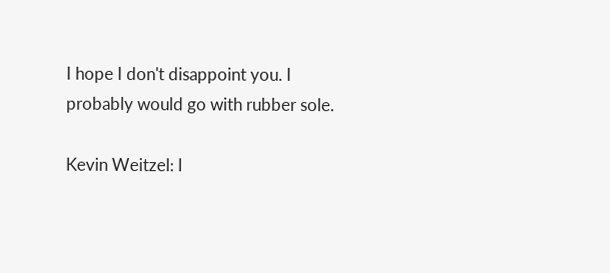I hope I don't disappoint you. I probably would go with rubber sole.

Kevin Weitzel: I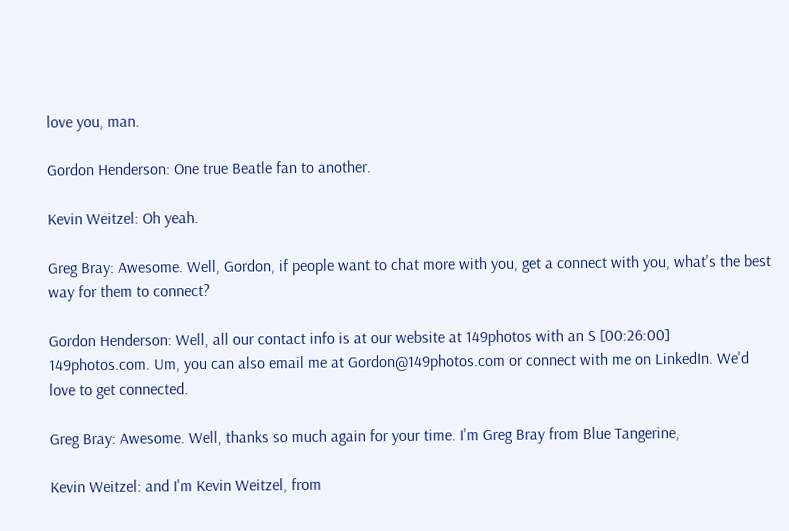love you, man.

Gordon Henderson: One true Beatle fan to another.

Kevin Weitzel: Oh yeah.

Greg Bray: Awesome. Well, Gordon, if people want to chat more with you, get a connect with you, what's the best way for them to connect?

Gordon Henderson: Well, all our contact info is at our website at 149photos with an S [00:26:00] 149photos.com. Um, you can also email me at Gordon@149photos.com or connect with me on LinkedIn. We'd love to get connected.

Greg Bray: Awesome. Well, thanks so much again for your time. I'm Greg Bray from Blue Tangerine,

Kevin Weitzel: and I'm Kevin Weitzel, from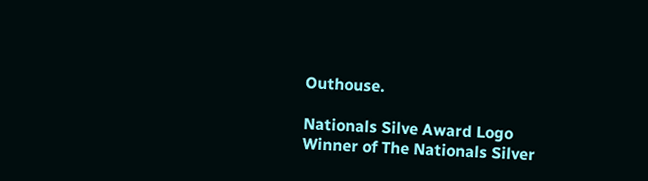Outhouse.

Nationals Silve Award Logo
Winner of The Nationals Silver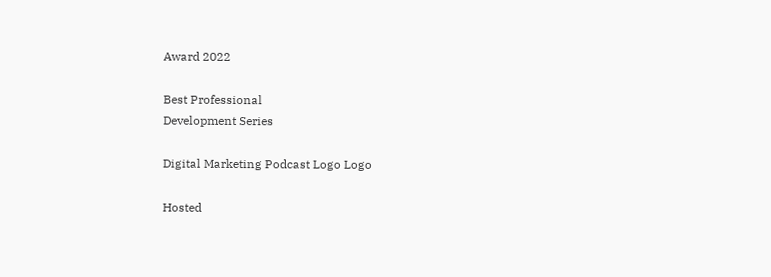Award 2022

Best Professional
Development Series

Digital Marketing Podcast Logo Logo

Hosted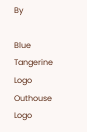By

Blue Tangerine Logo
Outhouse Logo